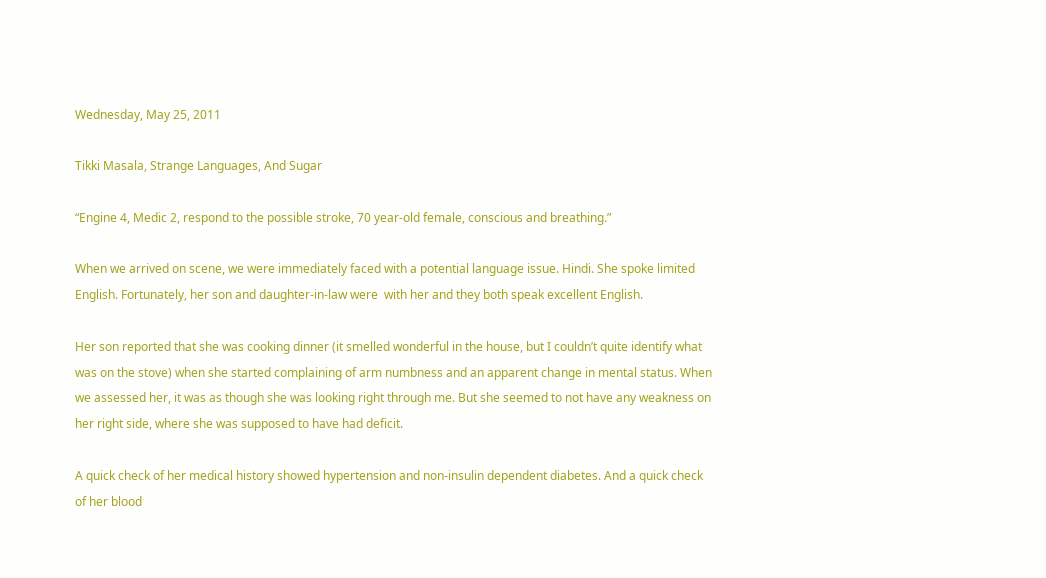Wednesday, May 25, 2011

Tikki Masala, Strange Languages, And Sugar

“Engine 4, Medic 2, respond to the possible stroke, 70 year-old female, conscious and breathing.”

When we arrived on scene, we were immediately faced with a potential language issue. Hindi. She spoke limited English. Fortunately, her son and daughter-in-law were  with her and they both speak excellent English.

Her son reported that she was cooking dinner (it smelled wonderful in the house, but I couldn’t quite identify what was on the stove) when she started complaining of arm numbness and an apparent change in mental status. When we assessed her, it was as though she was looking right through me. But she seemed to not have any weakness on her right side, where she was supposed to have had deficit.

A quick check of her medical history showed hypertension and non-insulin dependent diabetes. And a quick check of her blood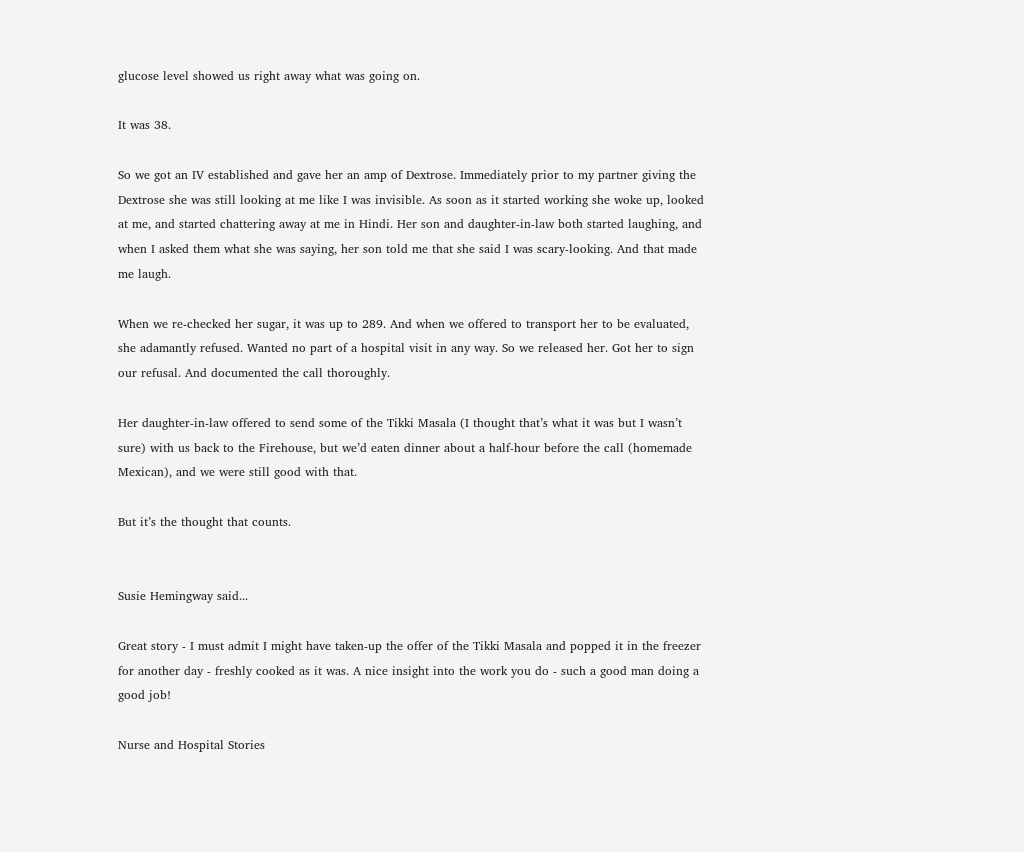glucose level showed us right away what was going on.

It was 38.

So we got an IV established and gave her an amp of Dextrose. Immediately prior to my partner giving the Dextrose she was still looking at me like I was invisible. As soon as it started working she woke up, looked at me, and started chattering away at me in Hindi. Her son and daughter-in-law both started laughing, and when I asked them what she was saying, her son told me that she said I was scary-looking. And that made me laugh.

When we re-checked her sugar, it was up to 289. And when we offered to transport her to be evaluated, she adamantly refused. Wanted no part of a hospital visit in any way. So we released her. Got her to sign our refusal. And documented the call thoroughly.

Her daughter-in-law offered to send some of the Tikki Masala (I thought that’s what it was but I wasn’t sure) with us back to the Firehouse, but we’d eaten dinner about a half-hour before the call (homemade Mexican), and we were still good with that.

But it’s the thought that counts.


Susie Hemingway said...

Great story - I must admit I might have taken-up the offer of the Tikki Masala and popped it in the freezer for another day - freshly cooked as it was. A nice insight into the work you do - such a good man doing a good job!

Nurse and Hospital Stories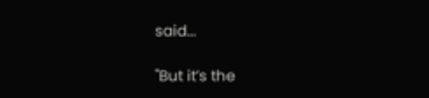said...

"But it’s the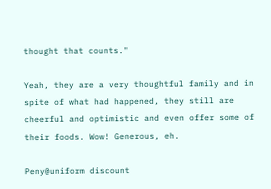thought that counts."

Yeah, they are a very thoughtful family and in spite of what had happened, they still are cheerful and optimistic and even offer some of their foods. Wow! Generous, eh.

Peny@uniform discount